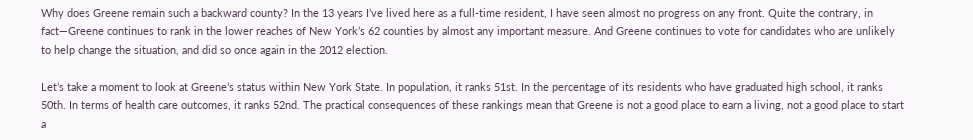Why does Greene remain such a backward county? In the 13 years I’ve lived here as a full-time resident, I have seen almost no progress on any front. Quite the contrary, in fact—Greene continues to rank in the lower reaches of New York’s 62 counties by almost any important measure. And Greene continues to vote for candidates who are unlikely to help change the situation, and did so once again in the 2012 election.

Let’s take a moment to look at Greene’s status within New York State. In population, it ranks 51st. In the percentage of its residents who have graduated high school, it ranks 50th. In terms of health care outcomes, it ranks 52nd. The practical consequences of these rankings mean that Greene is not a good place to earn a living, not a good place to start a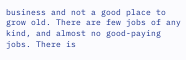business and not a good place to grow old. There are few jobs of any kind, and almost no good-paying jobs. There is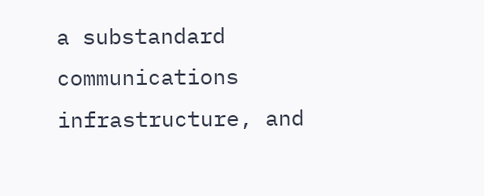a substandard communications infrastructure, and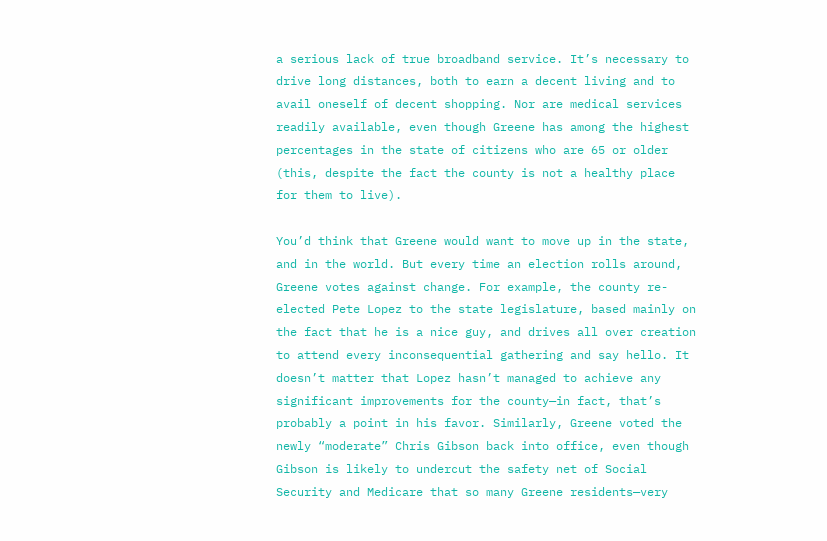a serious lack of true broadband service. It’s necessary to drive long distances, both to earn a decent living and to avail oneself of decent shopping. Nor are medical services readily available, even though Greene has among the highest percentages in the state of citizens who are 65 or older (this, despite the fact the county is not a healthy place for them to live).

You’d think that Greene would want to move up in the state, and in the world. But every time an election rolls around, Greene votes against change. For example, the county re-elected Pete Lopez to the state legislature, based mainly on the fact that he is a nice guy, and drives all over creation to attend every inconsequential gathering and say hello. It doesn’t matter that Lopez hasn’t managed to achieve any significant improvements for the county—in fact, that’s probably a point in his favor. Similarly, Greene voted the newly “moderate” Chris Gibson back into office, even though Gibson is likely to undercut the safety net of Social Security and Medicare that so many Greene residents—very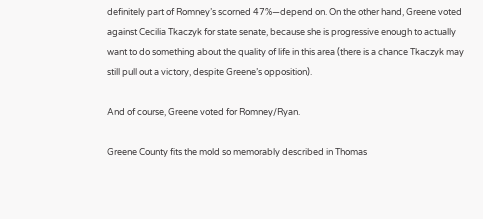definitely part of Romney’s scorned 47%—depend on. On the other hand, Greene voted against Cecilia Tkaczyk for state senate, because she is progressive enough to actually want to do something about the quality of life in this area (there is a chance Tkaczyk may still pull out a victory, despite Greene’s opposition).

And of course, Greene voted for Romney/Ryan.

Greene County fits the mold so memorably described in Thomas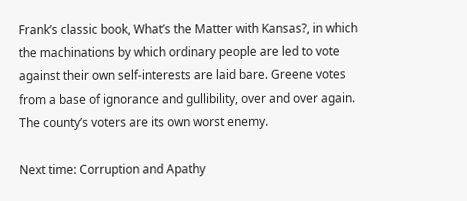Frank’s classic book, What’s the Matter with Kansas?, in which the machinations by which ordinary people are led to vote against their own self-interests are laid bare. Greene votes from a base of ignorance and gullibility, over and over again. The county’s voters are its own worst enemy.

Next time: Corruption and Apathy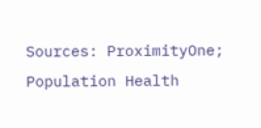Sources: ProximityOne; Population Health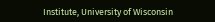Institute, University of Wisconsin